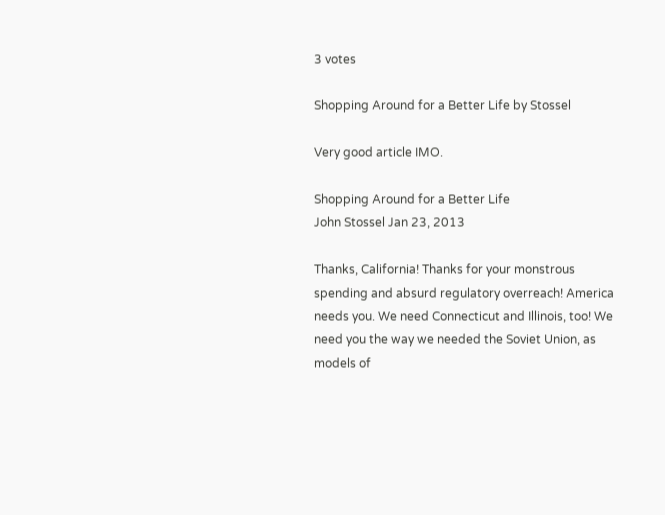3 votes

Shopping Around for a Better Life by Stossel

Very good article IMO.

Shopping Around for a Better Life
John Stossel Jan 23, 2013

Thanks, California! Thanks for your monstrous spending and absurd regulatory overreach! America needs you. We need Connecticut and Illinois, too! We need you the way we needed the Soviet Union, as models of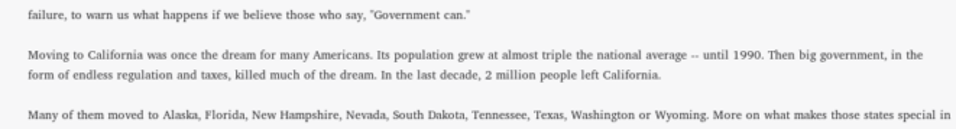failure, to warn us what happens if we believe those who say, "Government can."

Moving to California was once the dream for many Americans. Its population grew at almost triple the national average -- until 1990. Then big government, in the form of endless regulation and taxes, killed much of the dream. In the last decade, 2 million people left California.

Many of them moved to Alaska, Florida, New Hampshire, Nevada, South Dakota, Tennessee, Texas, Washington or Wyoming. More on what makes those states special in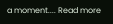a moment.... Read more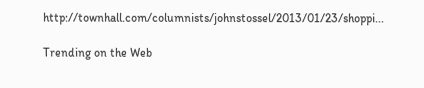http://townhall.com/columnists/johnstossel/2013/01/23/shoppi...

Trending on the Web